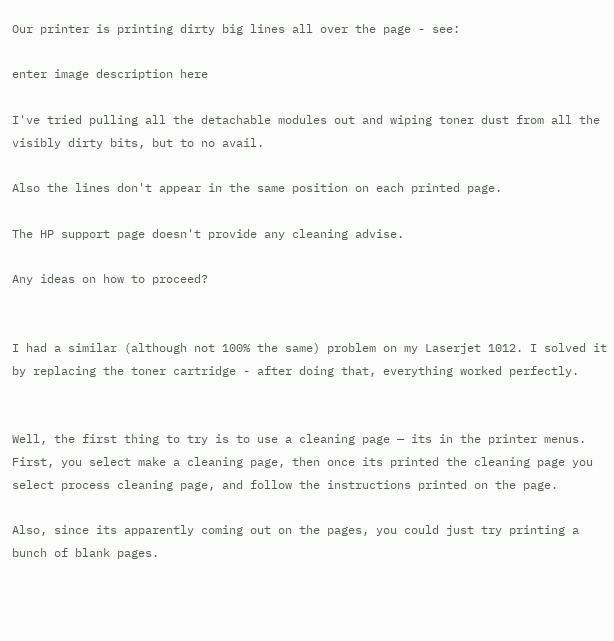Our printer is printing dirty big lines all over the page - see:

enter image description here

I've tried pulling all the detachable modules out and wiping toner dust from all the visibly dirty bits, but to no avail.

Also the lines don't appear in the same position on each printed page.

The HP support page doesn't provide any cleaning advise.

Any ideas on how to proceed?


I had a similar (although not 100% the same) problem on my Laserjet 1012. I solved it by replacing the toner cartridge - after doing that, everything worked perfectly.


Well, the first thing to try is to use a cleaning page — its in the printer menus. First, you select make a cleaning page, then once its printed the cleaning page you select process cleaning page, and follow the instructions printed on the page.

Also, since its apparently coming out on the pages, you could just try printing a bunch of blank pages.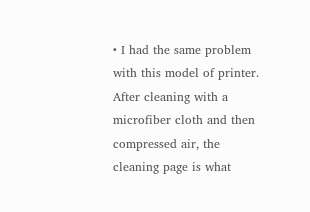• I had the same problem with this model of printer. After cleaning with a microfiber cloth and then compressed air, the cleaning page is what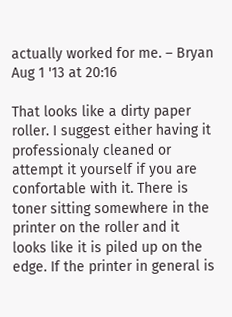actually worked for me. – Bryan Aug 1 '13 at 20:16

That looks like a dirty paper roller. I suggest either having it professionaly cleaned or attempt it yourself if you are confortable with it. There is toner sitting somewhere in the printer on the roller and it looks like it is piled up on the edge. If the printer in general is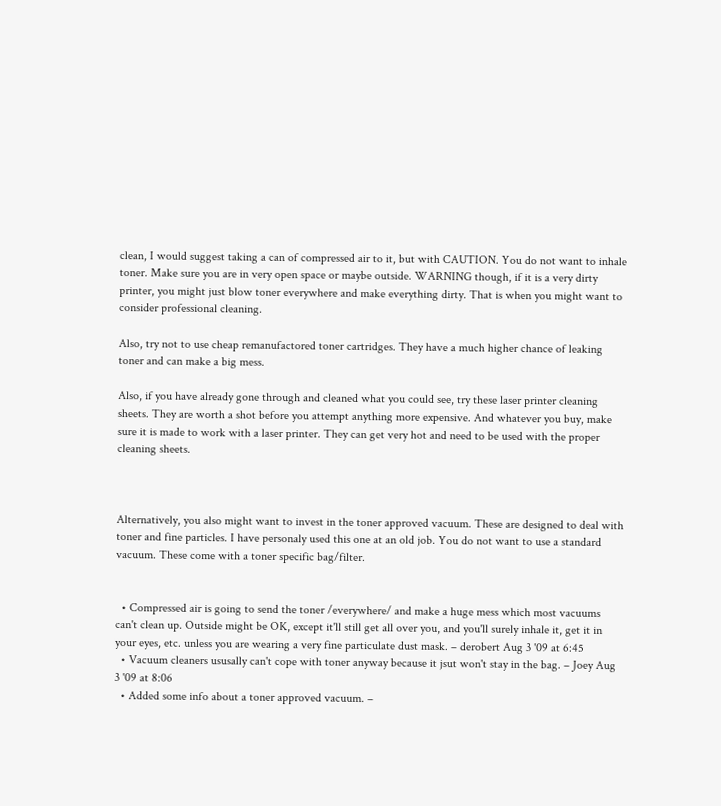clean, I would suggest taking a can of compressed air to it, but with CAUTION. You do not want to inhale toner. Make sure you are in very open space or maybe outside. WARNING though, if it is a very dirty printer, you might just blow toner everywhere and make everything dirty. That is when you might want to consider professional cleaning.

Also, try not to use cheap remanufactored toner cartridges. They have a much higher chance of leaking toner and can make a big mess.

Also, if you have already gone through and cleaned what you could see, try these laser printer cleaning sheets. They are worth a shot before you attempt anything more expensive. And whatever you buy, make sure it is made to work with a laser printer. They can get very hot and need to be used with the proper cleaning sheets.



Alternatively, you also might want to invest in the toner approved vacuum. These are designed to deal with toner and fine particles. I have personaly used this one at an old job. You do not want to use a standard vacuum. These come with a toner specific bag/filter.


  • Compressed air is going to send the toner /everywhere/ and make a huge mess which most vacuums can't clean up. Outside might be OK, except it'll still get all over you, and you'll surely inhale it, get it in your eyes, etc. unless you are wearing a very fine particulate dust mask. – derobert Aug 3 '09 at 6:45
  • Vacuum cleaners ususally can't cope with toner anyway because it jsut won't stay in the bag. – Joey Aug 3 '09 at 8:06
  • Added some info about a toner approved vacuum. –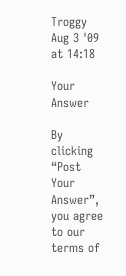Troggy Aug 3 '09 at 14:18

Your Answer

By clicking “Post Your Answer”, you agree to our terms of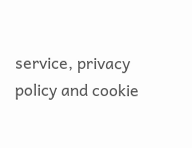service, privacy policy and cookie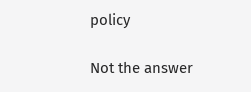policy

Not the answer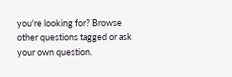you're looking for? Browse other questions tagged or ask your own question.